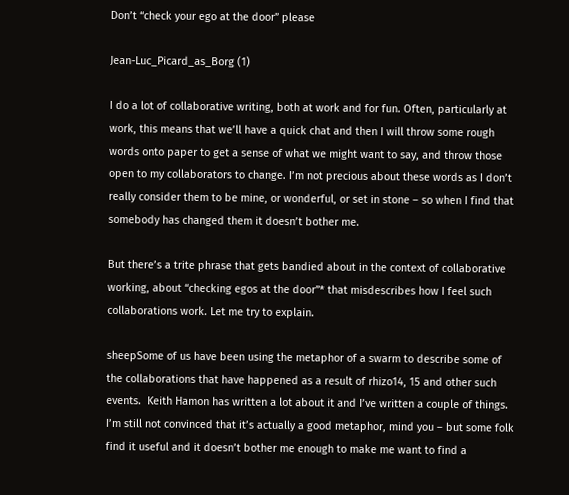Don’t “check your ego at the door” please

Jean-Luc_Picard_as_Borg (1)

I do a lot of collaborative writing, both at work and for fun. Often, particularly at work, this means that we’ll have a quick chat and then I will throw some rough words onto paper to get a sense of what we might want to say, and throw those open to my collaborators to change. I’m not precious about these words as I don’t really consider them to be mine, or wonderful, or set in stone – so when I find that somebody has changed them it doesn’t bother me.

But there’s a trite phrase that gets bandied about in the context of collaborative working, about “checking egos at the door”* that misdescribes how I feel such collaborations work. Let me try to explain.

sheepSome of us have been using the metaphor of a swarm to describe some of the collaborations that have happened as a result of rhizo14, 15 and other such events.  Keith Hamon has written a lot about it and I’ve written a couple of things. I’m still not convinced that it’s actually a good metaphor, mind you – but some folk find it useful and it doesn’t bother me enough to make me want to find a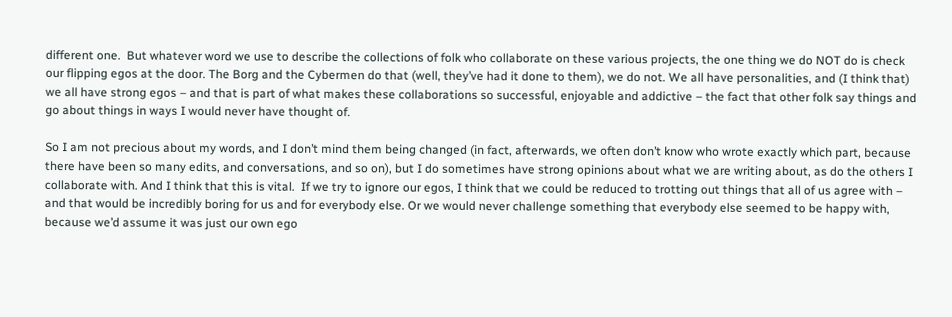different one.  But whatever word we use to describe the collections of folk who collaborate on these various projects, the one thing we do NOT do is check our flipping egos at the door. The Borg and the Cybermen do that (well, they’ve had it done to them), we do not. We all have personalities, and (I think that) we all have strong egos – and that is part of what makes these collaborations so successful, enjoyable and addictive – the fact that other folk say things and go about things in ways I would never have thought of.

So I am not precious about my words, and I don’t mind them being changed (in fact, afterwards, we often don’t know who wrote exactly which part, because there have been so many edits, and conversations, and so on), but I do sometimes have strong opinions about what we are writing about, as do the others I collaborate with. And I think that this is vital.  If we try to ignore our egos, I think that we could be reduced to trotting out things that all of us agree with – and that would be incredibly boring for us and for everybody else. Or we would never challenge something that everybody else seemed to be happy with, because we’d assume it was just our own ego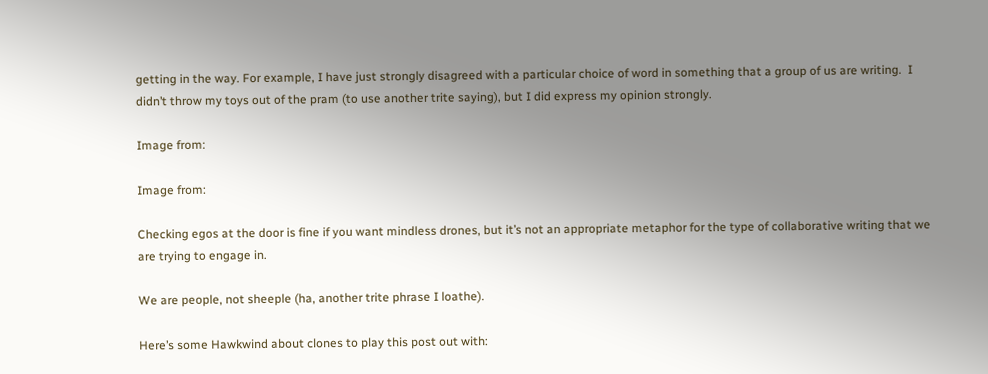getting in the way. For example, I have just strongly disagreed with a particular choice of word in something that a group of us are writing.  I didn’t throw my toys out of the pram (to use another trite saying), but I did express my opinion strongly.

Image from:

Image from:

Checking egos at the door is fine if you want mindless drones, but it’s not an appropriate metaphor for the type of collaborative writing that we are trying to engage in.

We are people, not sheeple (ha, another trite phrase I loathe).

Here’s some Hawkwind about clones to play this post out with: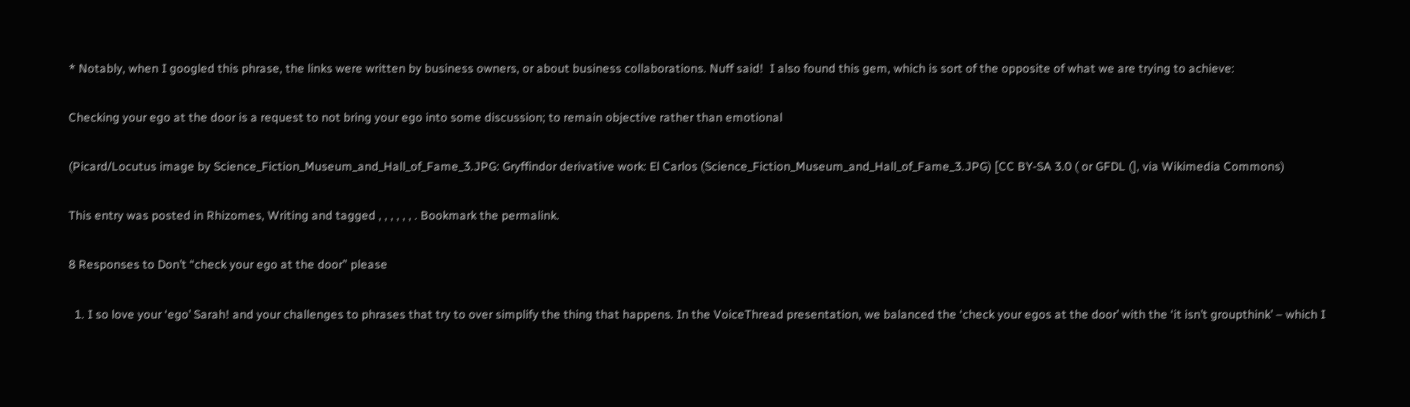* Notably, when I googled this phrase, the links were written by business owners, or about business collaborations. Nuff said!  I also found this gem, which is sort of the opposite of what we are trying to achieve:

Checking your ego at the door is a request to not bring your ego into some discussion; to remain objective rather than emotional

(Picard/Locutus image by Science_Fiction_Museum_and_Hall_of_Fame_3.JPG: Gryffindor derivative work: El Carlos (Science_Fiction_Museum_and_Hall_of_Fame_3.JPG) [CC BY-SA 3.0 ( or GFDL (], via Wikimedia Commons)

This entry was posted in Rhizomes, Writing and tagged , , , , , , . Bookmark the permalink.

8 Responses to Don’t “check your ego at the door” please

  1. I so love your ‘ego’ Sarah! and your challenges to phrases that try to over simplify the thing that happens. In the VoiceThread presentation, we balanced the ‘check your egos at the door’ with the ‘it isn’t groupthink’ – which I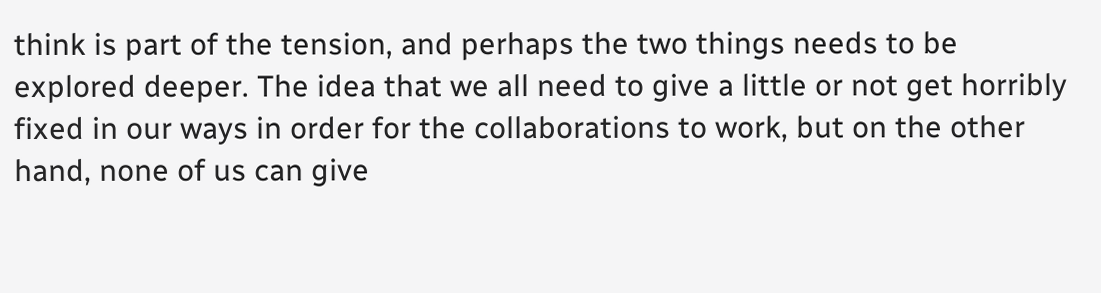think is part of the tension, and perhaps the two things needs to be explored deeper. The idea that we all need to give a little or not get horribly fixed in our ways in order for the collaborations to work, but on the other hand, none of us can give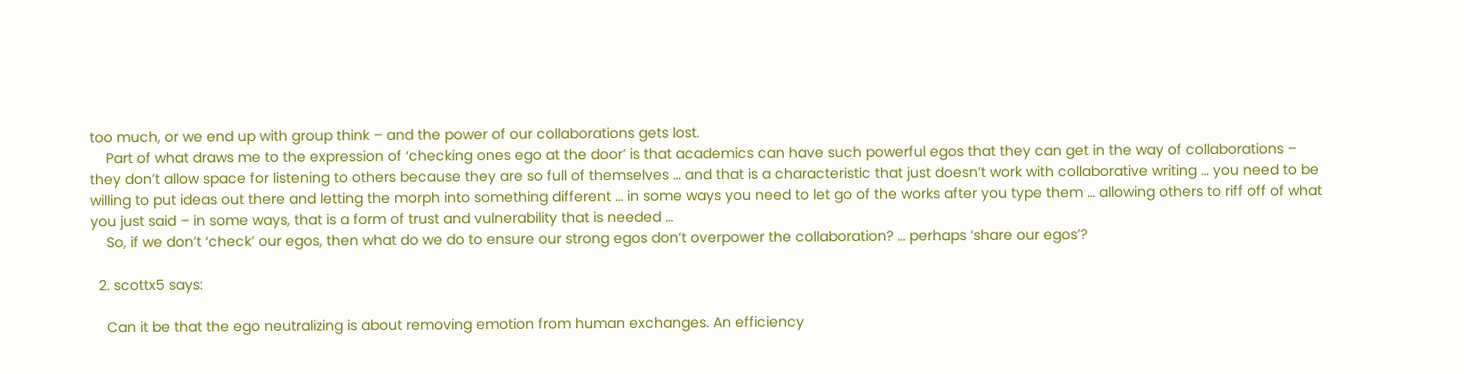too much, or we end up with group think – and the power of our collaborations gets lost.
    Part of what draws me to the expression of ‘checking ones ego at the door’ is that academics can have such powerful egos that they can get in the way of collaborations – they don’t allow space for listening to others because they are so full of themselves … and that is a characteristic that just doesn’t work with collaborative writing … you need to be willing to put ideas out there and letting the morph into something different … in some ways you need to let go of the works after you type them … allowing others to riff off of what you just said – in some ways, that is a form of trust and vulnerability that is needed …
    So, if we don’t ‘check’ our egos, then what do we do to ensure our strong egos don’t overpower the collaboration? … perhaps ‘share our egos’?

  2. scottx5 says:

    Can it be that the ego neutralizing is about removing emotion from human exchanges. An efficiency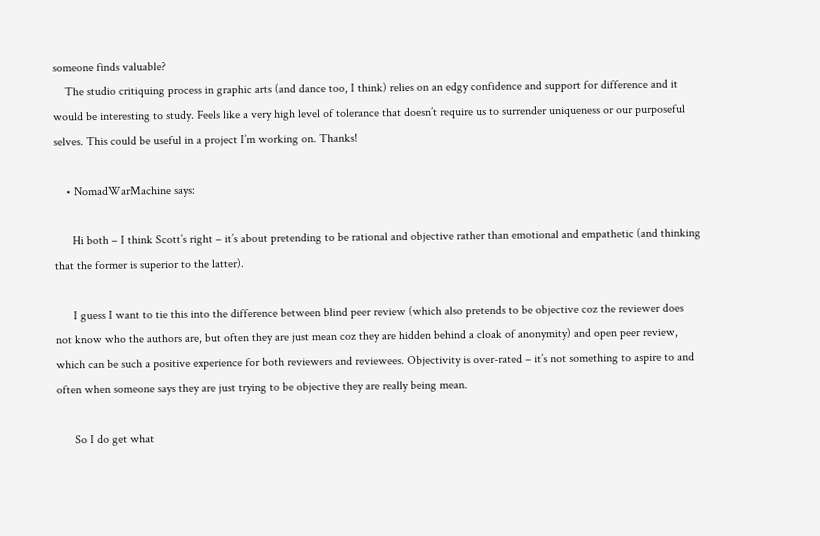someone finds valuable?
    The studio critiquing process in graphic arts (and dance too, I think) relies on an edgy confidence and support for difference and it would be interesting to study. Feels like a very high level of tolerance that doesn’t require us to surrender uniqueness or our purposeful selves. This could be useful in a project I’m working on. Thanks!

    • NomadWarMachine says:

      Hi both – I think Scott’s right – it’s about pretending to be rational and objective rather than emotional and empathetic (and thinking that the former is superior to the latter).

      I guess I want to tie this into the difference between blind peer review (which also pretends to be objective coz the reviewer does not know who the authors are, but often they are just mean coz they are hidden behind a cloak of anonymity) and open peer review, which can be such a positive experience for both reviewers and reviewees. Objectivity is over-rated – it’s not something to aspire to and often when someone says they are just trying to be objective they are really being mean.

      So I do get what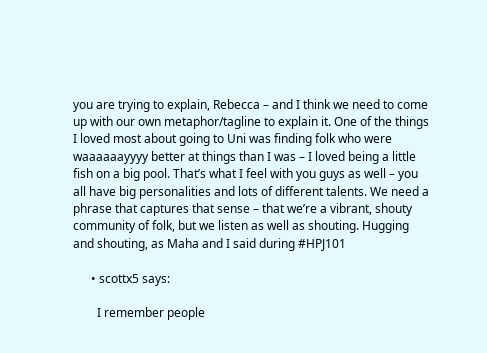you are trying to explain, Rebecca – and I think we need to come up with our own metaphor/tagline to explain it. One of the things I loved most about going to Uni was finding folk who were waaaaaayyyy better at things than I was – I loved being a little fish on a big pool. That’s what I feel with you guys as well – you all have big personalities and lots of different talents. We need a phrase that captures that sense – that we’re a vibrant, shouty community of folk, but we listen as well as shouting. Hugging and shouting, as Maha and I said during #HPJ101

      • scottx5 says:

        I remember people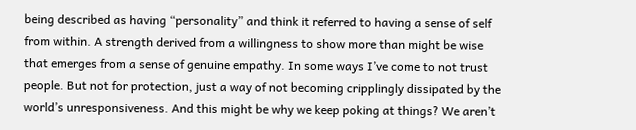being described as having “personality” and think it referred to having a sense of self from within. A strength derived from a willingness to show more than might be wise that emerges from a sense of genuine empathy. In some ways I’ve come to not trust people. But not for protection, just a way of not becoming cripplingly dissipated by the world’s unresponsiveness. And this might be why we keep poking at things? We aren’t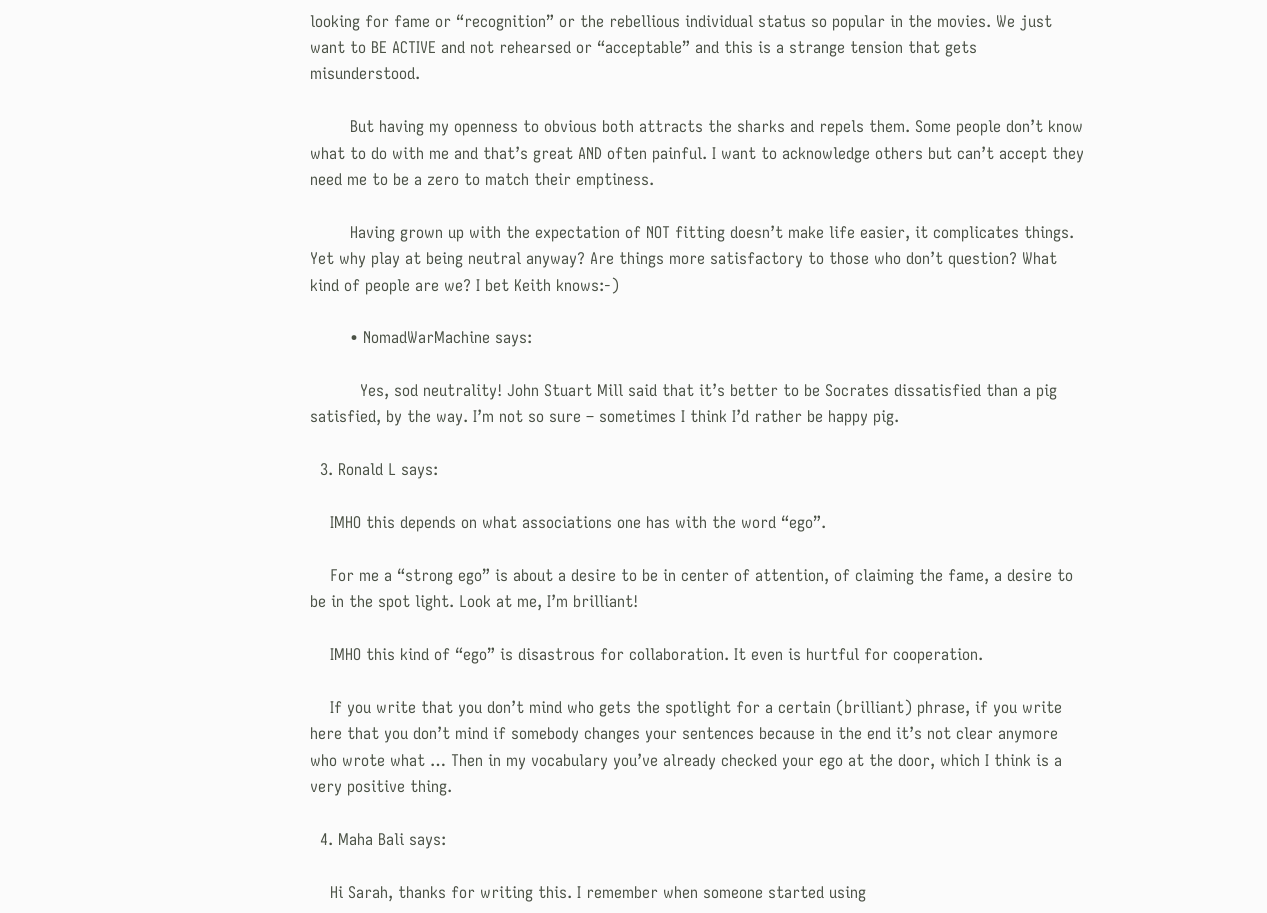looking for fame or “recognition” or the rebellious individual status so popular in the movies. We just want to BE ACTIVE and not rehearsed or “acceptable” and this is a strange tension that gets misunderstood.

        But having my openness to obvious both attracts the sharks and repels them. Some people don’t know what to do with me and that’s great AND often painful. I want to acknowledge others but can’t accept they need me to be a zero to match their emptiness.

        Having grown up with the expectation of NOT fitting doesn’t make life easier, it complicates things. Yet why play at being neutral anyway? Are things more satisfactory to those who don’t question? What kind of people are we? I bet Keith knows:-)

        • NomadWarMachine says:

          Yes, sod neutrality! John Stuart Mill said that it’s better to be Socrates dissatisfied than a pig satisfied, by the way. I’m not so sure – sometimes I think I’d rather be happy pig.

  3. Ronald L says:

    IMHO this depends on what associations one has with the word “ego”.

    For me a “strong ego” is about a desire to be in center of attention, of claiming the fame, a desire to be in the spot light. Look at me, I’m brilliant!

    IMHO this kind of “ego” is disastrous for collaboration. It even is hurtful for cooperation.

    If you write that you don’t mind who gets the spotlight for a certain (brilliant) phrase, if you write here that you don’t mind if somebody changes your sentences because in the end it’s not clear anymore who wrote what … Then in my vocabulary you’ve already checked your ego at the door, which I think is a very positive thing.

  4. Maha Bali says:

    Hi Sarah, thanks for writing this. I remember when someone started using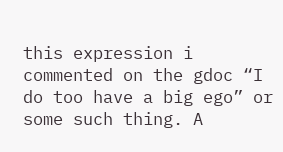this expression i commented on the gdoc “I do too have a big ego” or some such thing. A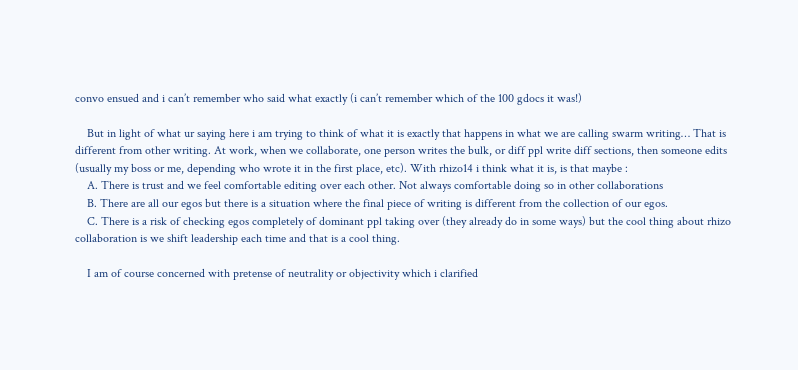convo ensued and i can’t remember who said what exactly (i can’t remember which of the 100 gdocs it was!)

    But in light of what ur saying here i am trying to think of what it is exactly that happens in what we are calling swarm writing… That is different from other writing. At work, when we collaborate, one person writes the bulk, or diff ppl write diff sections, then someone edits (usually my boss or me, depending who wrote it in the first place, etc). With rhizo14 i think what it is, is that maybe :
    A. There is trust and we feel comfortable editing over each other. Not always comfortable doing so in other collaborations
    B. There are all our egos but there is a situation where the final piece of writing is different from the collection of our egos.
    C. There is a risk of checking egos completely of dominant ppl taking over (they already do in some ways) but the cool thing about rhizo collaboration is we shift leadership each time and that is a cool thing.

    I am of course concerned with pretense of neutrality or objectivity which i clarified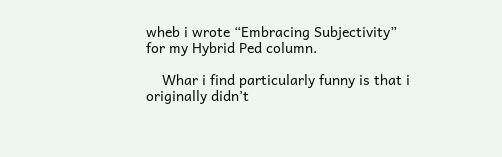wheb i wrote “Embracing Subjectivity” for my Hybrid Ped column.

    Whar i find particularly funny is that i originally didn’t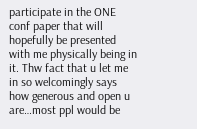participate in the ONE conf paper that will hopefully be presented with me physically being in it. Thw fact that u let me in so welcomingly says how generous and open u are…most ppl would be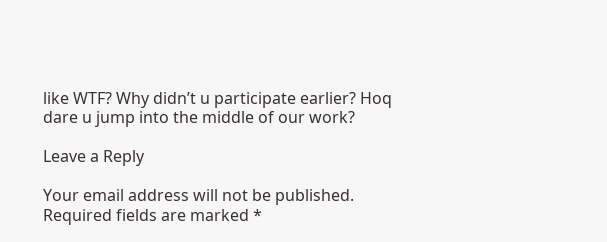like WTF? Why didn’t u participate earlier? Hoq dare u jump into the middle of our work?

Leave a Reply

Your email address will not be published. Required fields are marked *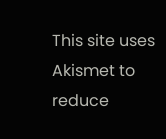This site uses Akismet to reduce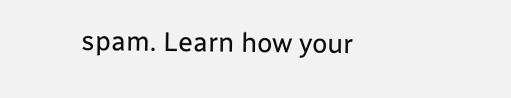spam. Learn how your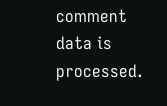comment data is processed.